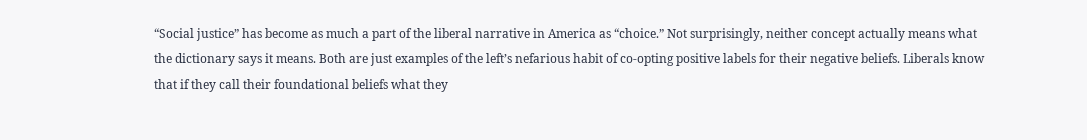“Social justice” has become as much a part of the liberal narrative in America as “choice.” Not surprisingly, neither concept actually means what the dictionary says it means. Both are just examples of the left’s nefarious habit of co-opting positive labels for their negative beliefs. Liberals know that if they call their foundational beliefs what they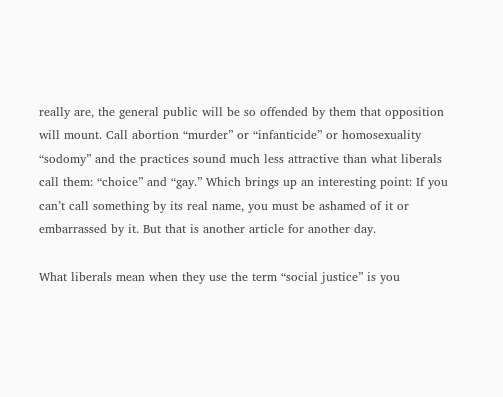really are, the general public will be so offended by them that opposition will mount. Call abortion “murder” or “infanticide” or homosexuality “sodomy” and the practices sound much less attractive than what liberals call them: “choice” and “gay.” Which brings up an interesting point: If you can’t call something by its real name, you must be ashamed of it or embarrassed by it. But that is another article for another day.

What liberals mean when they use the term “social justice” is you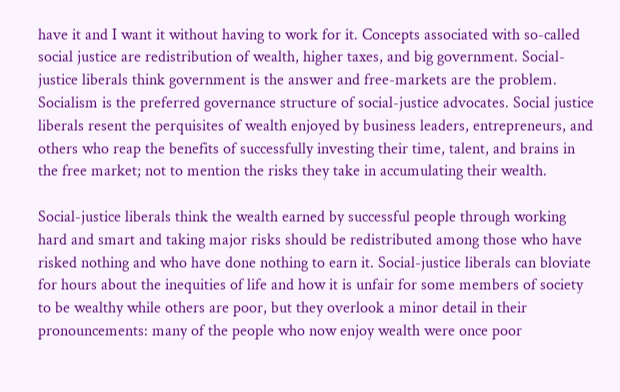have it and I want it without having to work for it. Concepts associated with so-called social justice are redistribution of wealth, higher taxes, and big government. Social-justice liberals think government is the answer and free-markets are the problem. Socialism is the preferred governance structure of social-justice advocates. Social justice liberals resent the perquisites of wealth enjoyed by business leaders, entrepreneurs, and others who reap the benefits of successfully investing their time, talent, and brains in the free market; not to mention the risks they take in accumulating their wealth.

Social-justice liberals think the wealth earned by successful people through working hard and smart and taking major risks should be redistributed among those who have risked nothing and who have done nothing to earn it. Social-justice liberals can bloviate for hours about the inequities of life and how it is unfair for some members of society to be wealthy while others are poor, but they overlook a minor detail in their pronouncements: many of the people who now enjoy wealth were once poor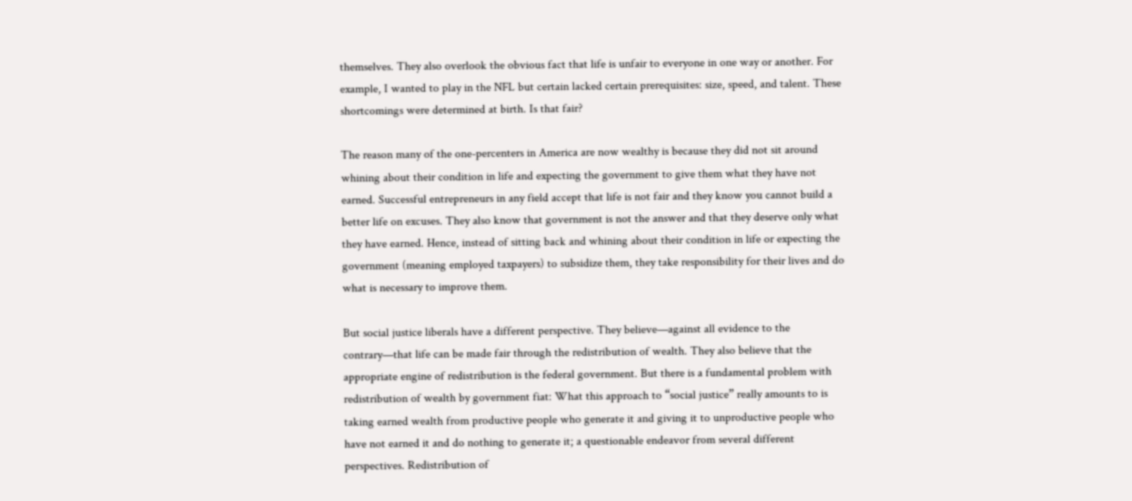themselves. They also overlook the obvious fact that life is unfair to everyone in one way or another. For example, I wanted to play in the NFL but certain lacked certain prerequisites: size, speed, and talent. These shortcomings were determined at birth. Is that fair?

The reason many of the one-percenters in America are now wealthy is because they did not sit around whining about their condition in life and expecting the government to give them what they have not earned. Successful entrepreneurs in any field accept that life is not fair and they know you cannot build a better life on excuses. They also know that government is not the answer and that they deserve only what they have earned. Hence, instead of sitting back and whining about their condition in life or expecting the government (meaning employed taxpayers) to subsidize them, they take responsibility for their lives and do what is necessary to improve them.

But social justice liberals have a different perspective. They believe—against all evidence to the contrary—that life can be made fair through the redistribution of wealth. They also believe that the appropriate engine of redistribution is the federal government. But there is a fundamental problem with redistribution of wealth by government fiat: What this approach to “social justice” really amounts to is taking earned wealth from productive people who generate it and giving it to unproductive people who have not earned it and do nothing to generate it; a questionable endeavor from several different perspectives. Redistribution of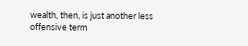wealth, then, is just another less offensive term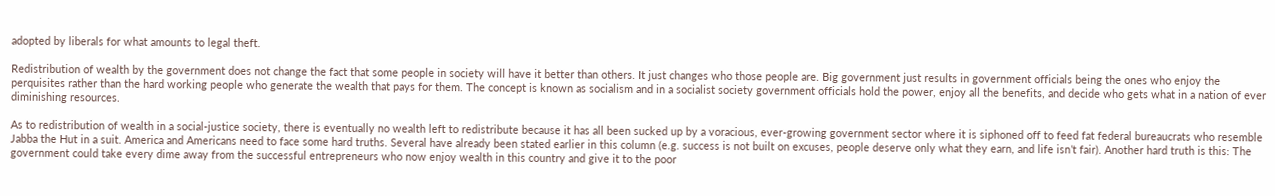adopted by liberals for what amounts to legal theft.

Redistribution of wealth by the government does not change the fact that some people in society will have it better than others. It just changes who those people are. Big government just results in government officials being the ones who enjoy the perquisites rather than the hard working people who generate the wealth that pays for them. The concept is known as socialism and in a socialist society government officials hold the power, enjoy all the benefits, and decide who gets what in a nation of ever diminishing resources.

As to redistribution of wealth in a social-justice society, there is eventually no wealth left to redistribute because it has all been sucked up by a voracious, ever-growing government sector where it is siphoned off to feed fat federal bureaucrats who resemble Jabba the Hut in a suit. America and Americans need to face some hard truths. Several have already been stated earlier in this column (e.g. success is not built on excuses, people deserve only what they earn, and life isn’t fair). Another hard truth is this: The government could take every dime away from the successful entrepreneurs who now enjoy wealth in this country and give it to the poor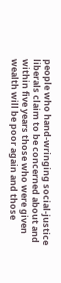people who hand-wringing social-justice liberals claim to be concerned about and within five years those who were given wealth will be poor again and those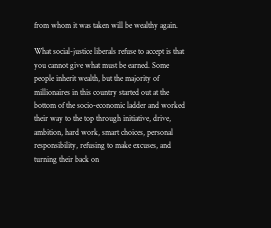from whom it was taken will be wealthy again.

What social-justice liberals refuse to accept is that you cannot give what must be earned. Some people inherit wealth, but the majority of millionaires in this country started out at the bottom of the socio-economic ladder and worked their way to the top through initiative, drive, ambition, hard work, smart choices, personal responsibility, refusing to make excuses, and turning their back on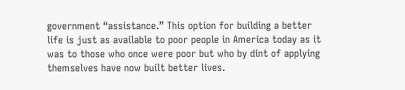government “assistance.” This option for building a better life is just as available to poor people in America today as it was to those who once were poor but who by dint of applying themselves have now built better lives.